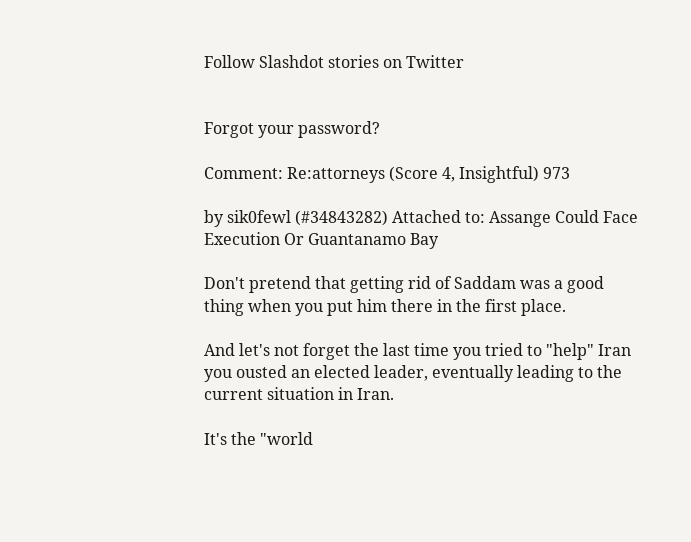Follow Slashdot stories on Twitter


Forgot your password?

Comment: Re:attorneys (Score 4, Insightful) 973

by sik0fewl (#34843282) Attached to: Assange Could Face Execution Or Guantanamo Bay

Don't pretend that getting rid of Saddam was a good thing when you put him there in the first place.

And let's not forget the last time you tried to "help" Iran you ousted an elected leader, eventually leading to the current situation in Iran.

It's the "world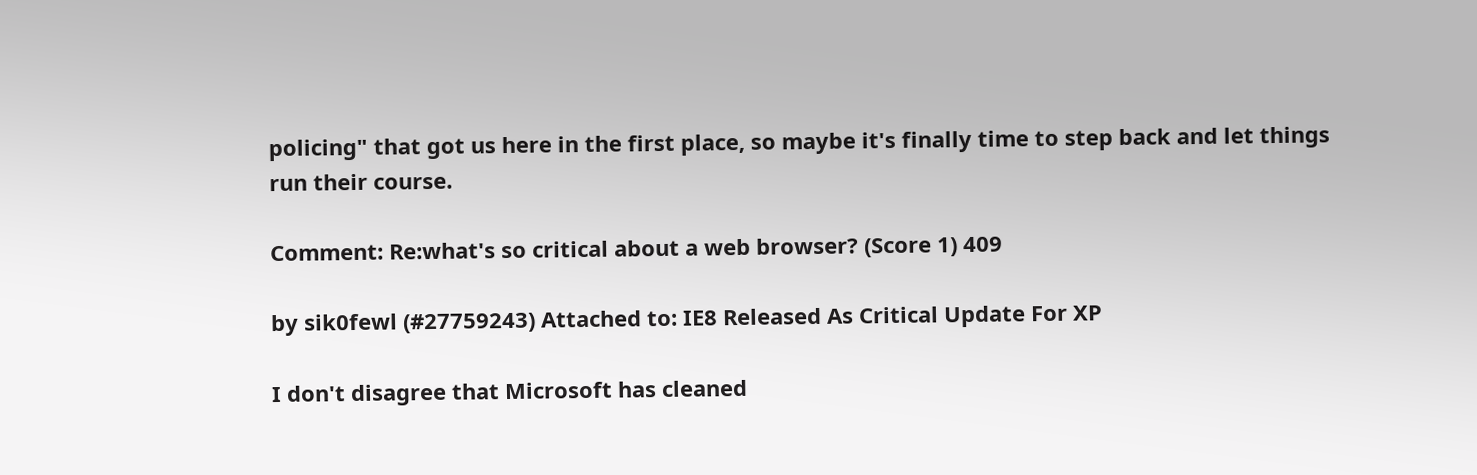policing" that got us here in the first place, so maybe it's finally time to step back and let things run their course.

Comment: Re:what's so critical about a web browser? (Score 1) 409

by sik0fewl (#27759243) Attached to: IE8 Released As Critical Update For XP

I don't disagree that Microsoft has cleaned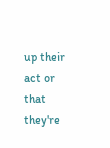up their act or that they're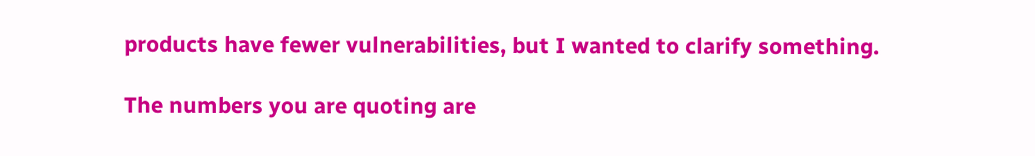products have fewer vulnerabilities, but I wanted to clarify something.

The numbers you are quoting are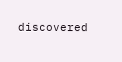discovered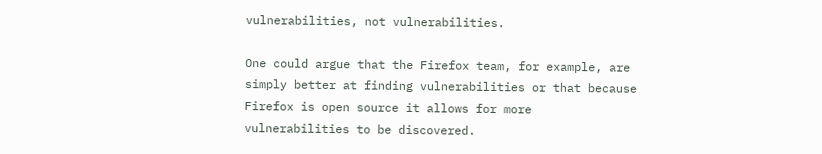vulnerabilities, not vulnerabilities.

One could argue that the Firefox team, for example, are simply better at finding vulnerabilities or that because Firefox is open source it allows for more vulnerabilities to be discovered.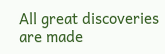All great discoveries are made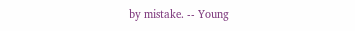by mistake. -- Young